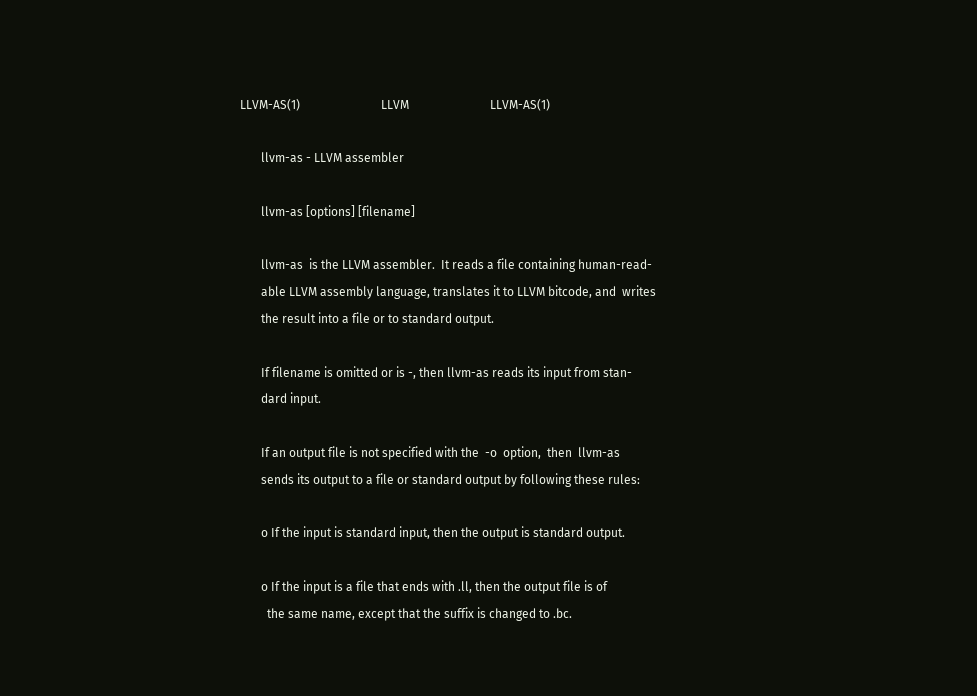LLVM-AS(1)                           LLVM                           LLVM-AS(1)

       llvm-as - LLVM assembler

       llvm-as [options] [filename]

       llvm-as  is the LLVM assembler.  It reads a file containing human-read-
       able LLVM assembly language, translates it to LLVM bitcode, and  writes
       the result into a file or to standard output.

       If filename is omitted or is -, then llvm-as reads its input from stan-
       dard input.

       If an output file is not specified with the  -o  option,  then  llvm-as
       sends its output to a file or standard output by following these rules:

       o If the input is standard input, then the output is standard output.

       o If the input is a file that ends with .ll, then the output file is of
         the same name, except that the suffix is changed to .bc.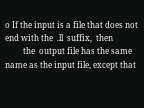o If the input is a file that does not end with the  .ll  suffix,  then
         the  output file has the same name as the input file, except that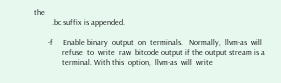the
         .bc suffix is appended.

       -f     Enable binary  output  on  terminals.   Normally,  llvm-as  will
              refuse  to  write  raw  bitcode output if the output stream is a
              terminal. With this  option,  llvm-as  will  write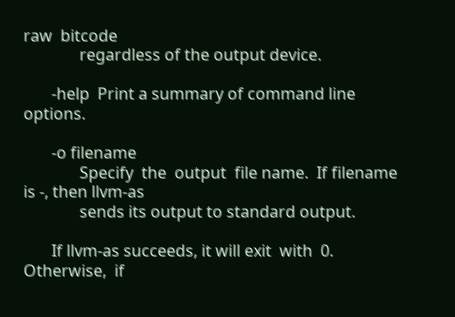raw  bitcode
              regardless of the output device.

       -help  Print a summary of command line options.

       -o filename
              Specify  the  output  file name.  If filename is -, then llvm-as
              sends its output to standard output.

       If llvm-as succeeds, it will exit  with  0.   Otherwise,  if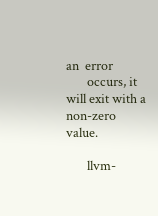an  error
       occurs, it will exit with a non-zero value.

       llvm-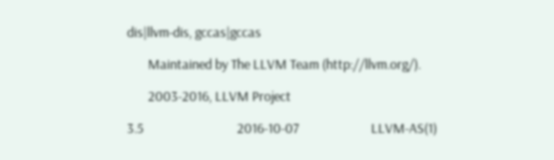dis|llvm-dis, gccas|gccas

       Maintained by The LLVM Team (http://llvm.org/).

       2003-2016, LLVM Project

3.5                               2016-10-07                        LLVM-AS(1)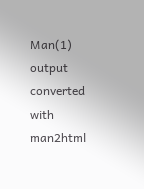Man(1) output converted with man2html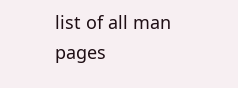list of all man pages